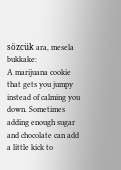sözcük ara, mesela bukkake:
A marijuana cookie that gets you jumpy instead of calming you down. Sometimes adding enough sugar and chocolate can add a little kick to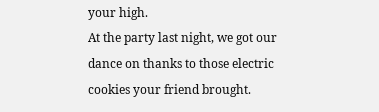your high.
At the party last night, we got our dance on thanks to those electric cookies your friend brought.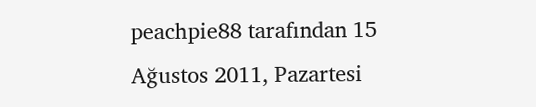peachpie88 tarafından 15 Ağustos 2011, Pazartesi